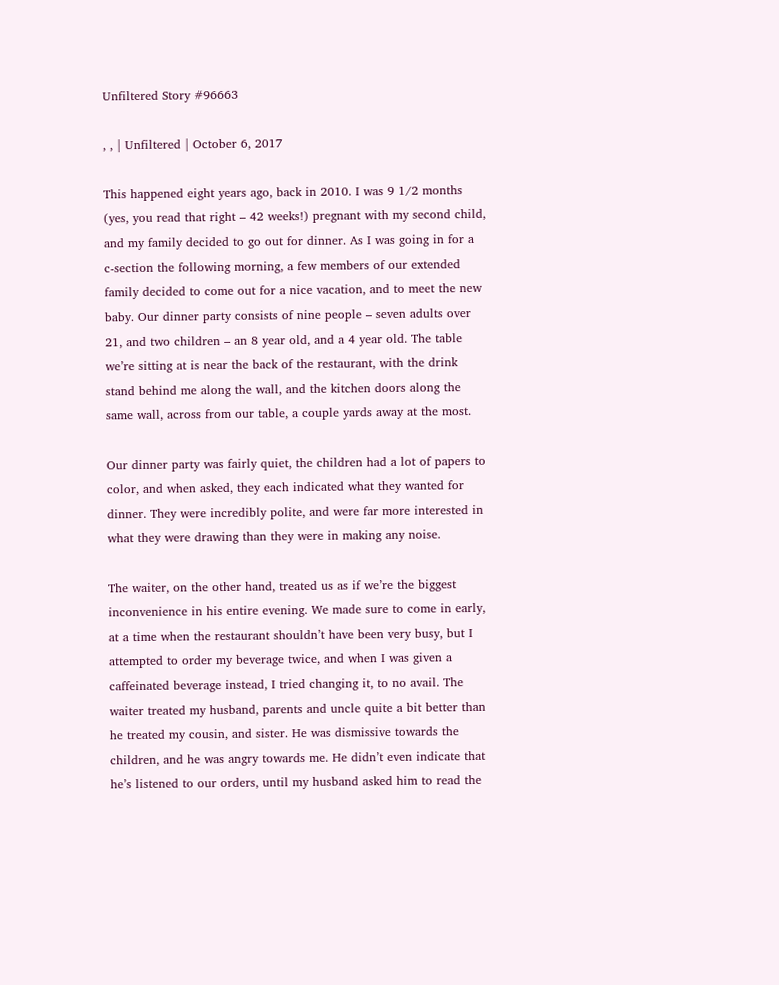Unfiltered Story #96663

, , | Unfiltered | October 6, 2017

This happened eight years ago, back in 2010. I was 9 1/2 months (yes, you read that right – 42 weeks!) pregnant with my second child, and my family decided to go out for dinner. As I was going in for a c-section the following morning, a few members of our extended family decided to come out for a nice vacation, and to meet the new baby. Our dinner party consists of nine people – seven adults over 21, and two children – an 8 year old, and a 4 year old. The table we’re sitting at is near the back of the restaurant, with the drink stand behind me along the wall, and the kitchen doors along the same wall, across from our table, a couple yards away at the most.

Our dinner party was fairly quiet, the children had a lot of papers to color, and when asked, they each indicated what they wanted for dinner. They were incredibly polite, and were far more interested in what they were drawing than they were in making any noise.

The waiter, on the other hand, treated us as if we’re the biggest inconvenience in his entire evening. We made sure to come in early, at a time when the restaurant shouldn’t have been very busy, but I attempted to order my beverage twice, and when I was given a caffeinated beverage instead, I tried changing it, to no avail. The waiter treated my husband, parents and uncle quite a bit better than he treated my cousin, and sister. He was dismissive towards the children, and he was angry towards me. He didn’t even indicate that he’s listened to our orders, until my husband asked him to read the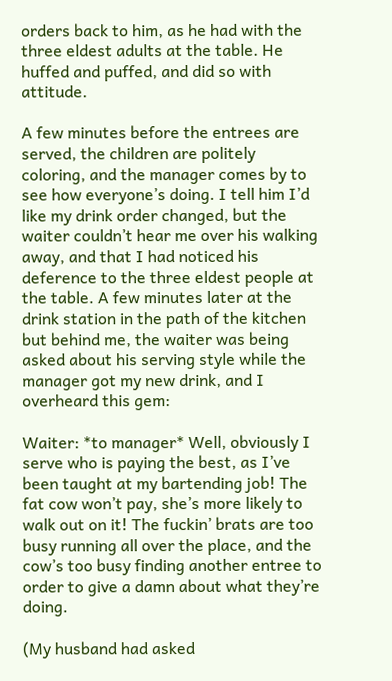orders back to him, as he had with the three eldest adults at the table. He huffed and puffed, and did so with attitude.

A few minutes before the entrees are served, the children are politely coloring, and the manager comes by to see how everyone’s doing. I tell him I’d like my drink order changed, but the waiter couldn’t hear me over his walking away, and that I had noticed his deference to the three eldest people at the table. A few minutes later at the drink station in the path of the kitchen but behind me, the waiter was being asked about his serving style while the manager got my new drink, and I overheard this gem:

Waiter: *to manager* Well, obviously I serve who is paying the best, as I’ve been taught at my bartending job! The fat cow won’t pay, she’s more likely to walk out on it! The fuckin’ brats are too busy running all over the place, and the cow’s too busy finding another entree to order to give a damn about what they’re doing.

(My husband had asked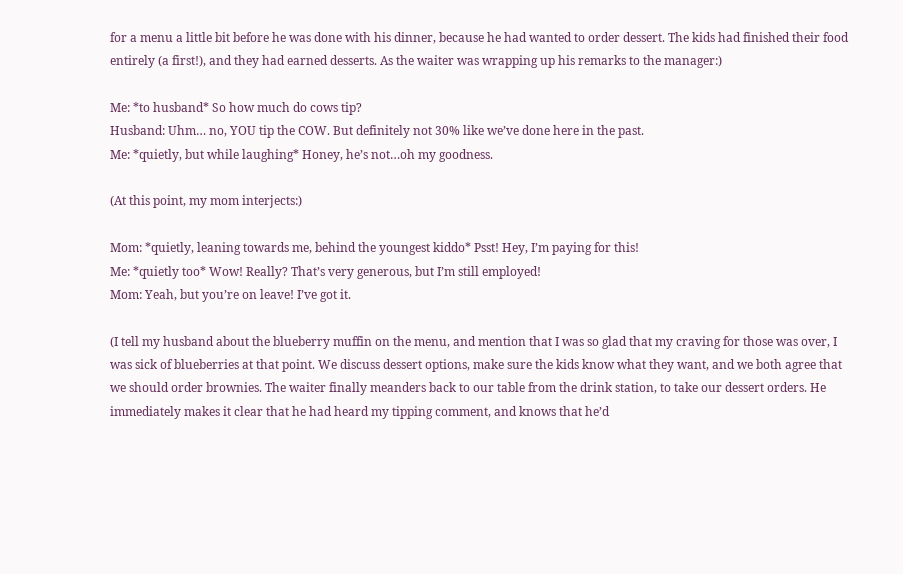for a menu a little bit before he was done with his dinner, because he had wanted to order dessert. The kids had finished their food entirely (a first!), and they had earned desserts. As the waiter was wrapping up his remarks to the manager:)

Me: *to husband* So how much do cows tip?
Husband: Uhm… no, YOU tip the COW. But definitely not 30% like we’ve done here in the past.
Me: *quietly, but while laughing* Honey, he’s not…oh my goodness.

(At this point, my mom interjects:)

Mom: *quietly, leaning towards me, behind the youngest kiddo* Psst! Hey, I’m paying for this!
Me: *quietly too* Wow! Really? That’s very generous, but I’m still employed!
Mom: Yeah, but you’re on leave! I’ve got it.

(I tell my husband about the blueberry muffin on the menu, and mention that I was so glad that my craving for those was over, I was sick of blueberries at that point. We discuss dessert options, make sure the kids know what they want, and we both agree that we should order brownies. The waiter finally meanders back to our table from the drink station, to take our dessert orders. He immediately makes it clear that he had heard my tipping comment, and knows that he’d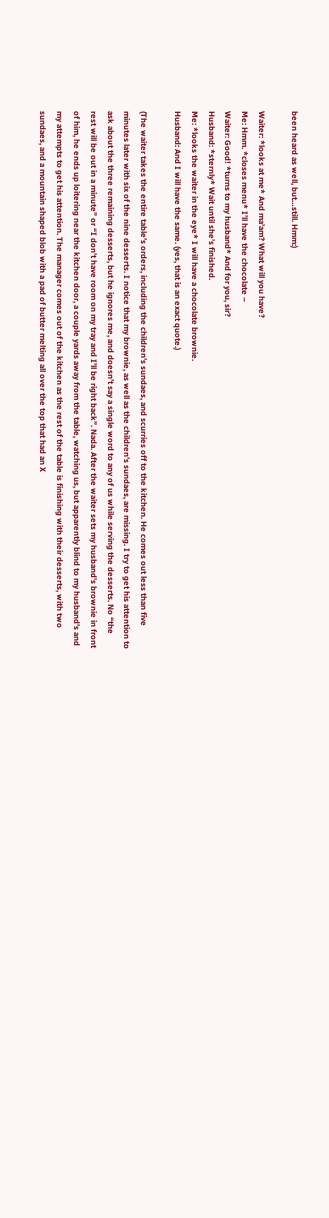been heard as well, but…still. Hmm:)

Waiter: *looks at me* And ma’am? What will you have?
Me: Hmm. *closes menu* I’ll have the chocolate –
Waiter: Good! *turns to my husband* And for you, sir?
Husband: *sternly* Wait until she’s finished.
Me: *looks the waiter in the eye* I will have a chocolate brownie.
Husband: And I will have the same. (yes, that is an exact quote.)

(The waiter takes the entire table’s orders, including the children’s sundaes, and scurries off to the kitchen. He comes out less than five minutes later with six of the nine desserts. I notice that my brownie, as well as the children’s sundaes, are missing. I try to get his attention to ask about the three remaining desserts, but he ignores me, and doesn’t say a single word to any of us while serving the desserts. No “the rest will be out in a minute” or “I don’t have room on my tray and I’ll be right back”. Nada. After the waiter sets my husband’s brownie in front of him, he ends up loitering near the kitchen door, a couple yards away from the table, watching us, but apparently blind to my husband’s and my attempts to get his attention. The manager comes out of the kitchen as the rest of the table is finishing with their desserts, with two sundaes, and a mountain shaped blob with a pad of butter melting all over the top that had an X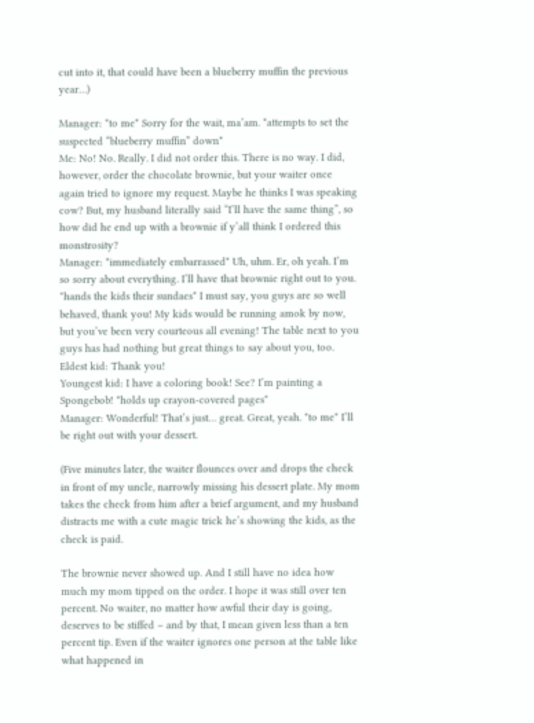cut into it, that could have been a blueberry muffin the previous year…)

Manager: *to me* Sorry for the wait, ma’am. *attempts to set the suspected “blueberry muffin” down*
Me: No! No. Really. I did not order this. There is no way. I did, however, order the chocolate brownie, but your waiter once again tried to ignore my request. Maybe he thinks I was speaking cow? But, my husband literally said “I’ll have the same thing”, so how did he end up with a brownie if y’all think I ordered this monstrosity?
Manager: *immediately embarrassed* Uh, uhm. Er, oh yeah. I’m so sorry about everything. I’ll have that brownie right out to you. *hands the kids their sundaes* I must say, you guys are so well behaved, thank you! My kids would be running amok by now, but you’ve been very courteous all evening! The table next to you guys has had nothing but great things to say about you, too.
Eldest kid: Thank you!
Youngest kid: I have a coloring book! See? I’m painting a Spongebob! *holds up crayon-covered pages*
Manager: Wonderful! That’s just… great. Great, yeah. *to me* I’ll be right out with your dessert.

(Five minutes later, the waiter flounces over and drops the check in front of my uncle, narrowly missing his dessert plate. My mom takes the check from him after a brief argument, and my husband distracts me with a cute magic trick he’s showing the kids, as the check is paid.

The brownie never showed up. And I still have no idea how much my mom tipped on the order. I hope it was still over ten percent. No waiter, no matter how awful their day is going, deserves to be stiffed – and by that, I mean given less than a ten percent tip. Even if the waiter ignores one person at the table like what happened in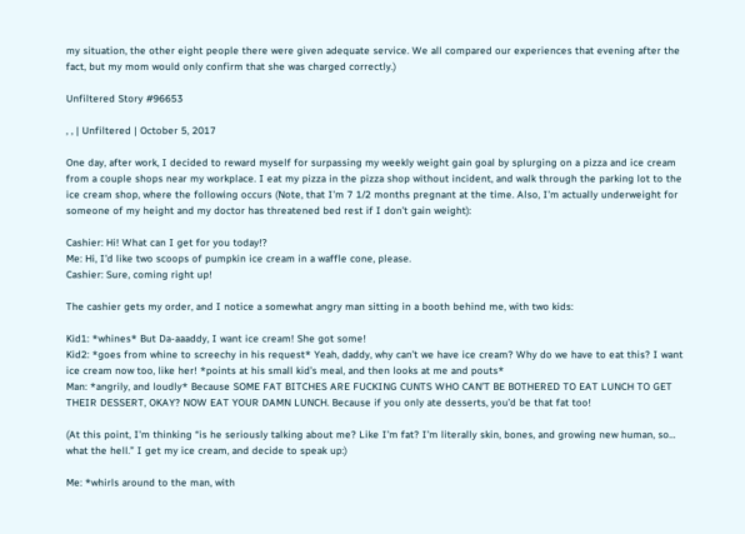my situation, the other eight people there were given adequate service. We all compared our experiences that evening after the fact, but my mom would only confirm that she was charged correctly.)

Unfiltered Story #96653

, , | Unfiltered | October 5, 2017

One day, after work, I decided to reward myself for surpassing my weekly weight gain goal by splurging on a pizza and ice cream from a couple shops near my workplace. I eat my pizza in the pizza shop without incident, and walk through the parking lot to the ice cream shop, where the following occurs (Note, that I’m 7 1/2 months pregnant at the time. Also, I’m actually underweight for someone of my height and my doctor has threatened bed rest if I don’t gain weight):

Cashier: Hi! What can I get for you today!?
Me: Hi, I’d like two scoops of pumpkin ice cream in a waffle cone, please.
Cashier: Sure, coming right up!

The cashier gets my order, and I notice a somewhat angry man sitting in a booth behind me, with two kids:

Kid1: *whines* But Da-aaaddy, I want ice cream! She got some!
Kid2: *goes from whine to screechy in his request* Yeah, daddy, why can’t we have ice cream? Why do we have to eat this? I want ice cream now too, like her! *points at his small kid’s meal, and then looks at me and pouts*
Man: *angrily, and loudly* Because SOME FAT BITCHES ARE FUCKING CUNTS WHO CAN’T BE BOTHERED TO EAT LUNCH TO GET THEIR DESSERT, OKAY? NOW EAT YOUR DAMN LUNCH. Because if you only ate desserts, you’d be that fat too!

(At this point, I’m thinking “is he seriously talking about me? Like I’m fat? I’m literally skin, bones, and growing new human, so… what the hell.” I get my ice cream, and decide to speak up:)

Me: *whirls around to the man, with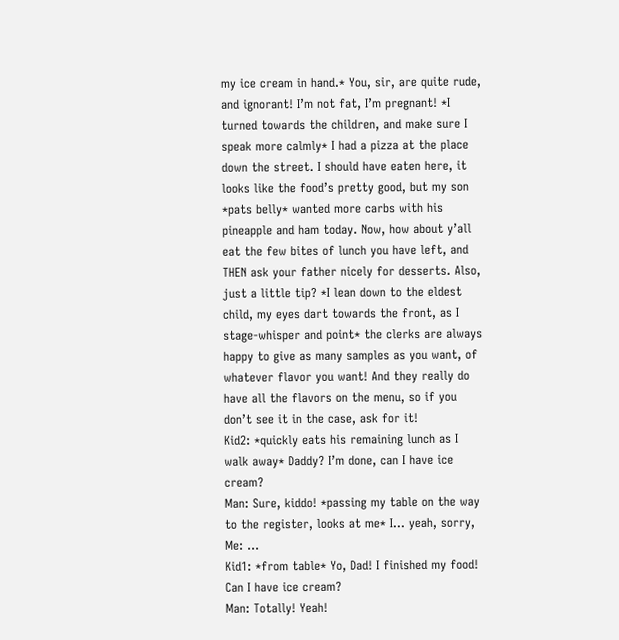my ice cream in hand.* You, sir, are quite rude, and ignorant! I’m not fat, I’m pregnant! *I turned towards the children, and make sure I speak more calmly* I had a pizza at the place down the street. I should have eaten here, it looks like the food’s pretty good, but my son *pats belly* wanted more carbs with his pineapple and ham today. Now, how about y’all eat the few bites of lunch you have left, and THEN ask your father nicely for desserts. Also, just a little tip? *I lean down to the eldest child, my eyes dart towards the front, as I stage-whisper and point* the clerks are always happy to give as many samples as you want, of whatever flavor you want! And they really do have all the flavors on the menu, so if you don’t see it in the case, ask for it!
Kid2: *quickly eats his remaining lunch as I walk away* Daddy? I’m done, can I have ice cream?
Man: Sure, kiddo! *passing my table on the way to the register, looks at me* I… yeah, sorry,
Me: …
Kid1: *from table* Yo, Dad! I finished my food! Can I have ice cream?
Man: Totally! Yeah!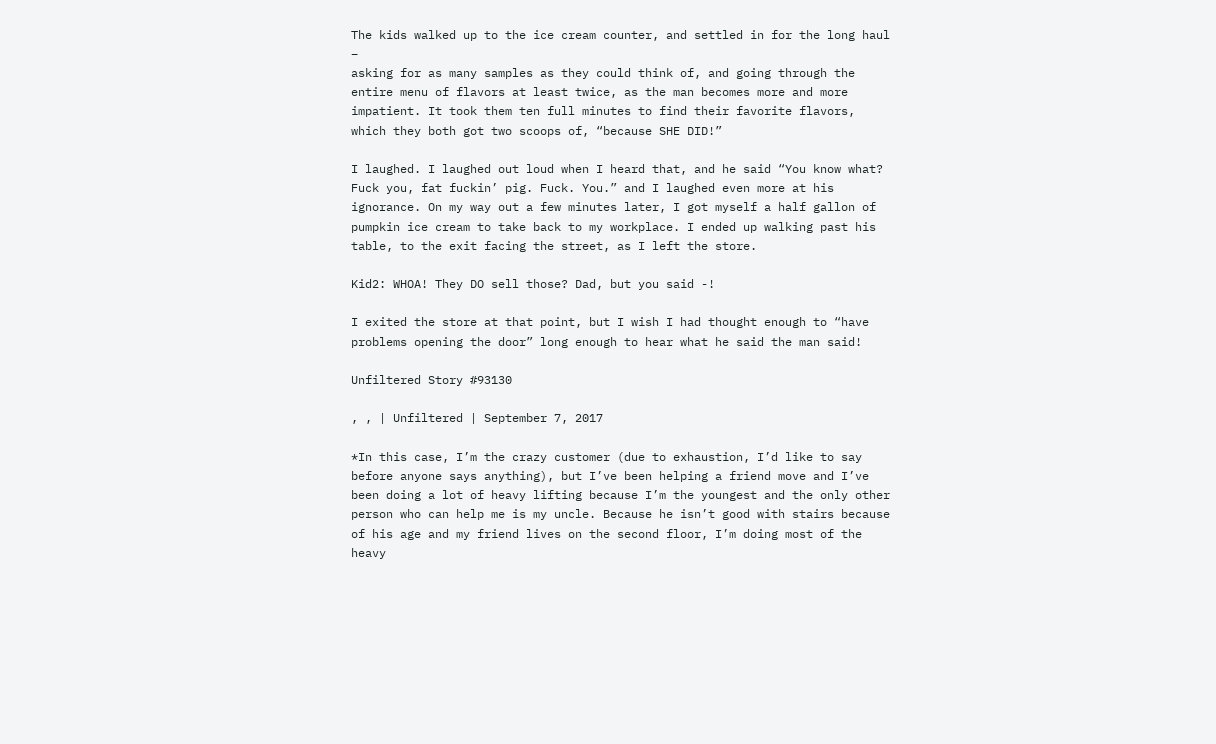The kids walked up to the ice cream counter, and settled in for the long haul –
asking for as many samples as they could think of, and going through the entire menu of flavors at least twice, as the man becomes more and more impatient. It took them ten full minutes to find their favorite flavors, which they both got two scoops of, “because SHE DID!”

I laughed. I laughed out loud when I heard that, and he said “You know what? Fuck you, fat fuckin’ pig. Fuck. You.” and I laughed even more at his ignorance. On my way out a few minutes later, I got myself a half gallon of pumpkin ice cream to take back to my workplace. I ended up walking past his table, to the exit facing the street, as I left the store.

Kid2: WHOA! They DO sell those? Dad, but you said -!

I exited the store at that point, but I wish I had thought enough to “have problems opening the door” long enough to hear what he said the man said!

Unfiltered Story #93130

, , | Unfiltered | September 7, 2017

*In this case, I’m the crazy customer (due to exhaustion, I’d like to say before anyone says anything), but I’ve been helping a friend move and I’ve been doing a lot of heavy lifting because I’m the youngest and the only other person who can help me is my uncle. Because he isn’t good with stairs because of his age and my friend lives on the second floor, I’m doing most of the heavy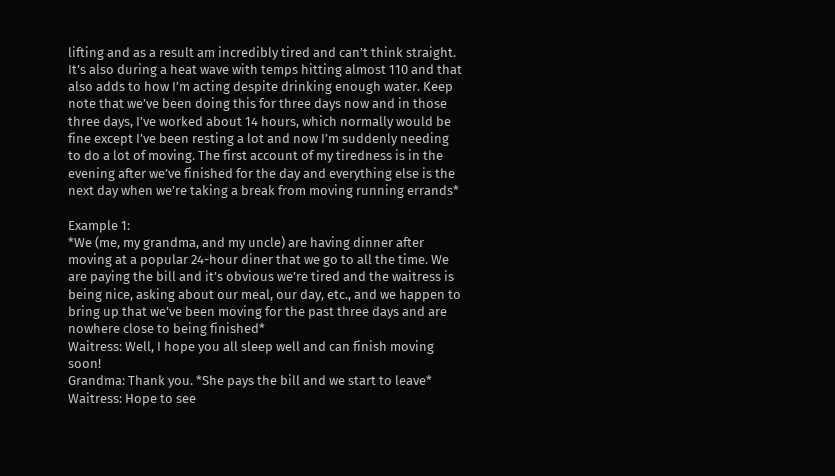lifting and as a result am incredibly tired and can’t think straight. It’s also during a heat wave with temps hitting almost 110 and that also adds to how I’m acting despite drinking enough water. Keep note that we’ve been doing this for three days now and in those three days, I’ve worked about 14 hours, which normally would be fine except I’ve been resting a lot and now I’m suddenly needing to do a lot of moving. The first account of my tiredness is in the evening after we’ve finished for the day and everything else is the next day when we’re taking a break from moving running errands*

Example 1:
*We (me, my grandma, and my uncle) are having dinner after moving at a popular 24-hour diner that we go to all the time. We are paying the bill and it’s obvious we’re tired and the waitress is being nice, asking about our meal, our day, etc., and we happen to bring up that we’ve been moving for the past three days and are nowhere close to being finished*
Waitress: Well, I hope you all sleep well and can finish moving soon!
Grandma: Thank you. *She pays the bill and we start to leave*
Waitress: Hope to see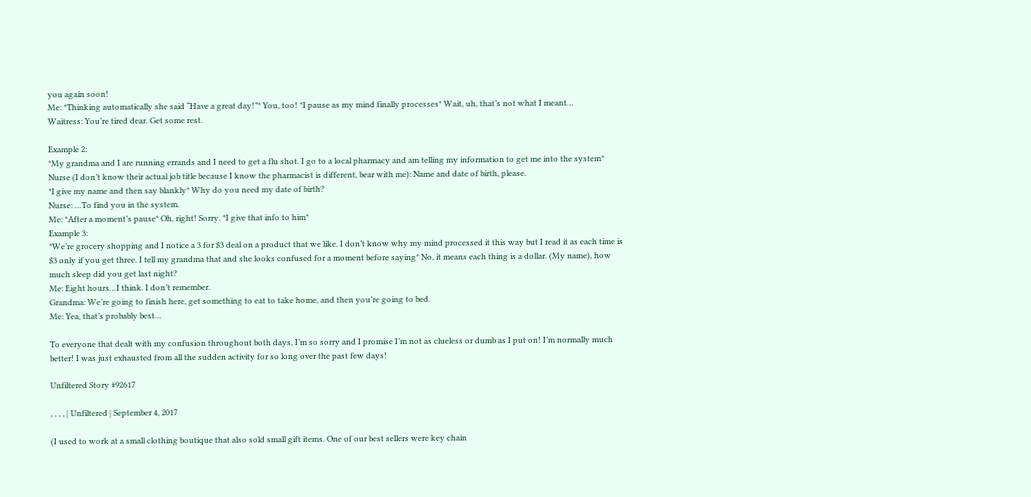you again soon!
Me: *Thinking automatically she said “Have a great day!”* You, too! *I pause as my mind finally processes* Wait, uh, that’s not what I meant…
Waitress: You’re tired dear. Get some rest.

Example 2:
*My grandma and I are running errands and I need to get a flu shot. I go to a local pharmacy and am telling my information to get me into the system*
Nurse (I don’t know their actual job title because I know the pharmacist is different, bear with me): Name and date of birth, please.
*I give my name and then say blankly* Why do you need my date of birth?
Nurse: …To find you in the system.
Me: *After a moment’s pause* Oh, right! Sorry. *I give that info to him*
Example 3:
*We’re grocery shopping and I notice a 3 for $3 deal on a product that we like. I don’t know why my mind processed it this way but I read it as each time is $3 only if you get three. I tell my grandma that and she looks confused for a moment before saying* No, it means each thing is a dollar. (My name), how much sleep did you get last night?
Me: Eight hours…I think. I don’t remember.
Grandma: We’re going to finish here, get something to eat to take home, and then you’re going to bed.
Me: Yea, that’s probably best…

To everyone that dealt with my confusion throughout both days, I’m so sorry and I promise I’m not as clueless or dumb as I put on! I’m normally much better! I was just exhausted from all the sudden activity for so long over the past few days!

Unfiltered Story #92617

, , , , | Unfiltered | September 4, 2017

(I used to work at a small clothing boutique that also sold small gift items. One of our best sellers were key chain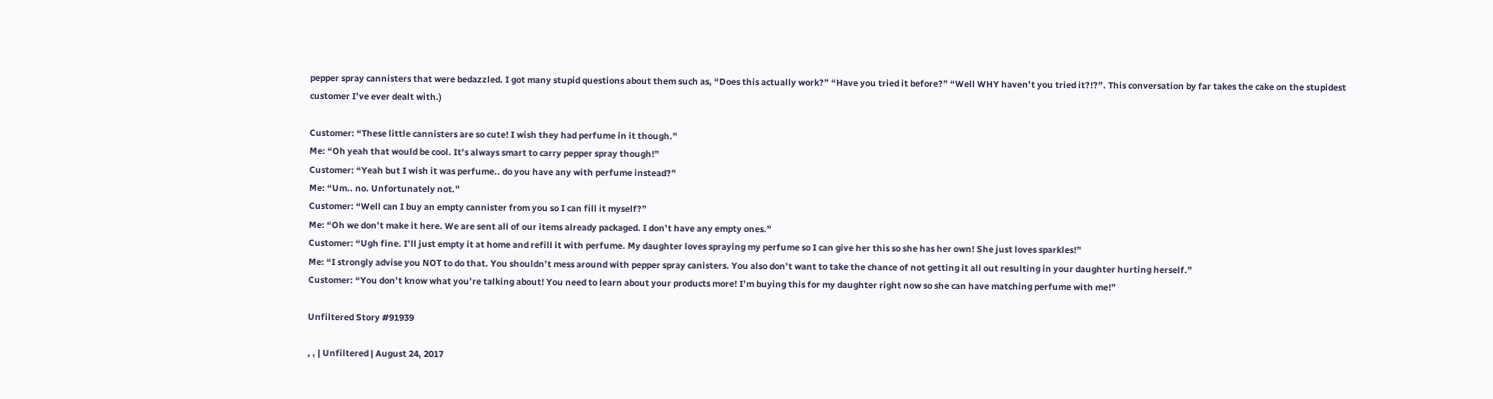pepper spray cannisters that were bedazzled. I got many stupid questions about them such as, “Does this actually work?” “Have you tried it before?” “Well WHY haven’t you tried it?!?”. This conversation by far takes the cake on the stupidest customer I’ve ever dealt with.)

Customer: “These little cannisters are so cute! I wish they had perfume in it though.”
Me: “Oh yeah that would be cool. It’s always smart to carry pepper spray though!”
Customer: “Yeah but I wish it was perfume.. do you have any with perfume instead?”
Me: “Um.. no. Unfortunately not.”
Customer: “Well can I buy an empty cannister from you so I can fill it myself?”
Me: “Oh we don’t make it here. We are sent all of our items already packaged. I don’t have any empty ones.”
Customer: “Ugh fine. I’ll just empty it at home and refill it with perfume. My daughter loves spraying my perfume so I can give her this so she has her own! She just loves sparkles!”
Me: “I strongly advise you NOT to do that. You shouldn’t mess around with pepper spray canisters. You also don’t want to take the chance of not getting it all out resulting in your daughter hurting herself.”
Customer: “You don’t know what you’re talking about! You need to learn about your products more! I’m buying this for my daughter right now so she can have matching perfume with me!”

Unfiltered Story #91939

, , | Unfiltered | August 24, 2017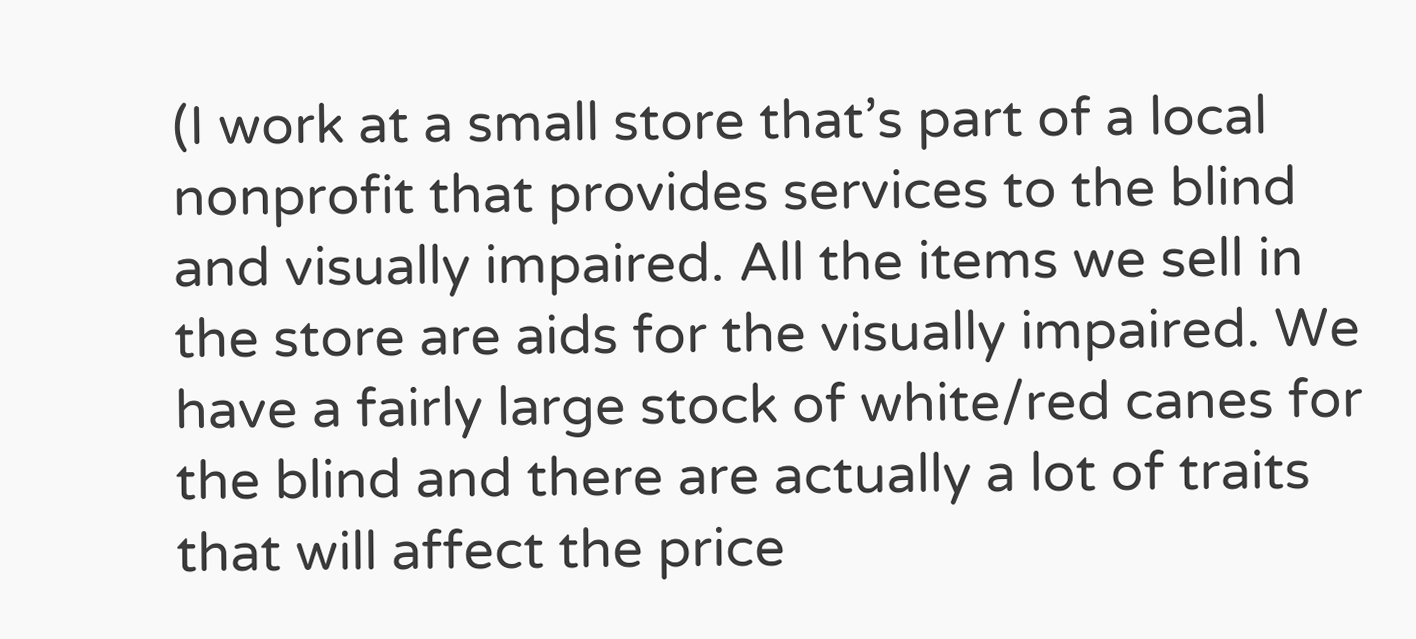(I work at a small store that’s part of a local nonprofit that provides services to the blind and visually impaired. All the items we sell in the store are aids for the visually impaired. We have a fairly large stock of white/red canes for the blind and there are actually a lot of traits that will affect the price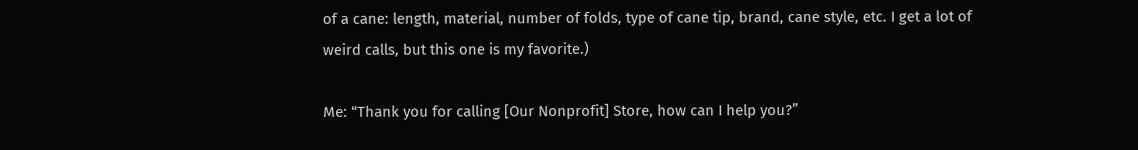of a cane: length, material, number of folds, type of cane tip, brand, cane style, etc. I get a lot of weird calls, but this one is my favorite.)

Me: “Thank you for calling [Our Nonprofit] Store, how can I help you?”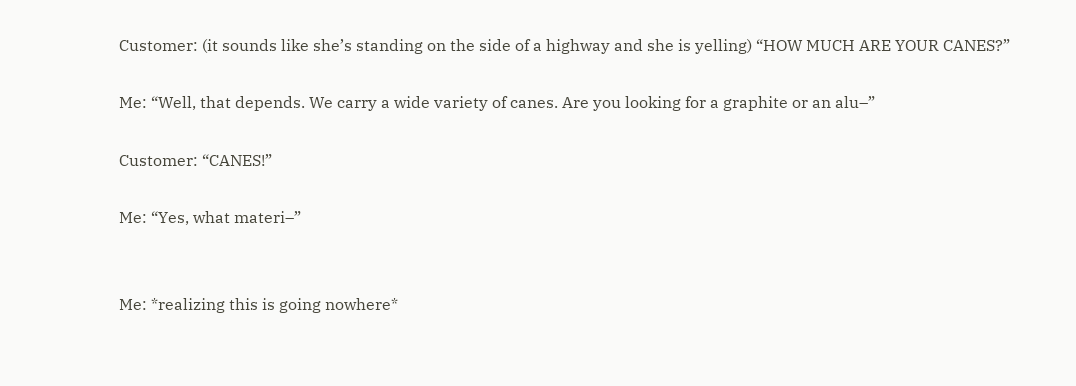Customer: (it sounds like she’s standing on the side of a highway and she is yelling) “HOW MUCH ARE YOUR CANES?”

Me: “Well, that depends. We carry a wide variety of canes. Are you looking for a graphite or an alu–”

Customer: “CANES!”

Me: “Yes, what materi–”


Me: *realizing this is going nowhere*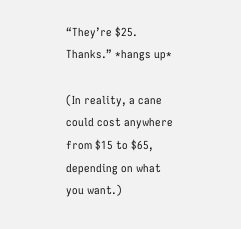“They’re $25. Thanks.” *hangs up*

(In reality, a cane could cost anywhere from $15 to $65, depending on what you want.)